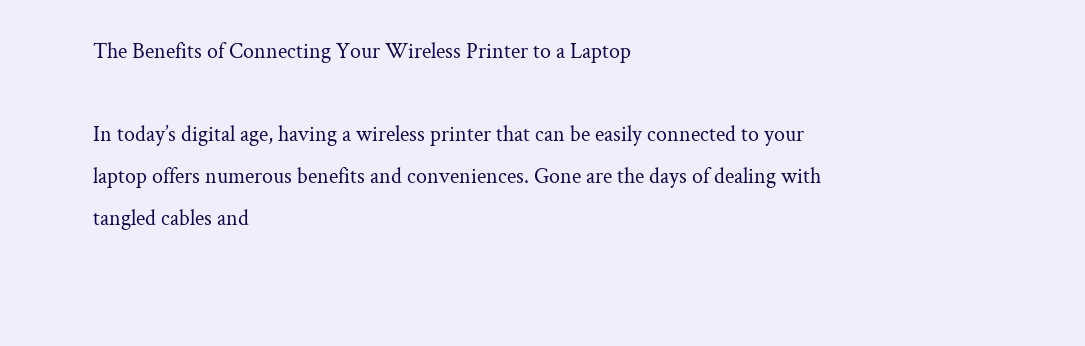The Benefits of Connecting Your Wireless Printer to a Laptop

In today’s digital age, having a wireless printer that can be easily connected to your laptop offers numerous benefits and conveniences. Gone are the days of dealing with tangled cables and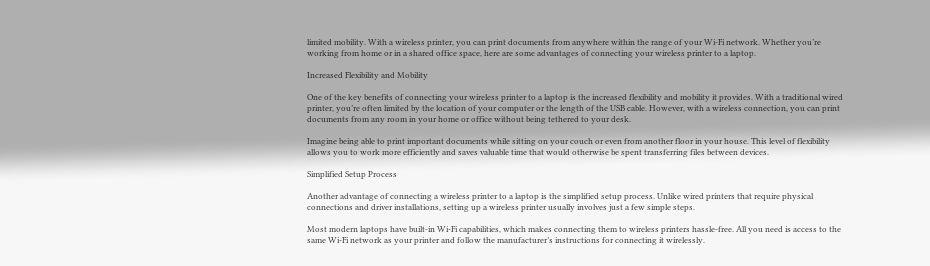limited mobility. With a wireless printer, you can print documents from anywhere within the range of your Wi-Fi network. Whether you’re working from home or in a shared office space, here are some advantages of connecting your wireless printer to a laptop.

Increased Flexibility and Mobility

One of the key benefits of connecting your wireless printer to a laptop is the increased flexibility and mobility it provides. With a traditional wired printer, you’re often limited by the location of your computer or the length of the USB cable. However, with a wireless connection, you can print documents from any room in your home or office without being tethered to your desk.

Imagine being able to print important documents while sitting on your couch or even from another floor in your house. This level of flexibility allows you to work more efficiently and saves valuable time that would otherwise be spent transferring files between devices.

Simplified Setup Process

Another advantage of connecting a wireless printer to a laptop is the simplified setup process. Unlike wired printers that require physical connections and driver installations, setting up a wireless printer usually involves just a few simple steps.

Most modern laptops have built-in Wi-Fi capabilities, which makes connecting them to wireless printers hassle-free. All you need is access to the same Wi-Fi network as your printer and follow the manufacturer’s instructions for connecting it wirelessly.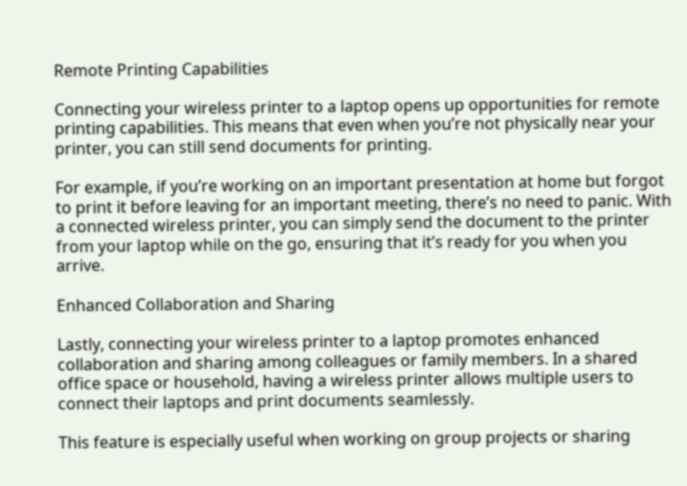Remote Printing Capabilities

Connecting your wireless printer to a laptop opens up opportunities for remote printing capabilities. This means that even when you’re not physically near your printer, you can still send documents for printing.

For example, if you’re working on an important presentation at home but forgot to print it before leaving for an important meeting, there’s no need to panic. With a connected wireless printer, you can simply send the document to the printer from your laptop while on the go, ensuring that it’s ready for you when you arrive.

Enhanced Collaboration and Sharing

Lastly, connecting your wireless printer to a laptop promotes enhanced collaboration and sharing among colleagues or family members. In a shared office space or household, having a wireless printer allows multiple users to connect their laptops and print documents seamlessly.

This feature is especially useful when working on group projects or sharing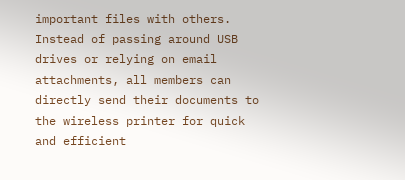important files with others. Instead of passing around USB drives or relying on email attachments, all members can directly send their documents to the wireless printer for quick and efficient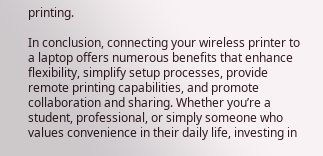printing.

In conclusion, connecting your wireless printer to a laptop offers numerous benefits that enhance flexibility, simplify setup processes, provide remote printing capabilities, and promote collaboration and sharing. Whether you’re a student, professional, or simply someone who values convenience in their daily life, investing in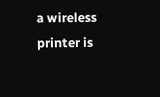a wireless printer is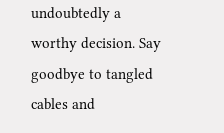undoubtedly a worthy decision. Say goodbye to tangled cables and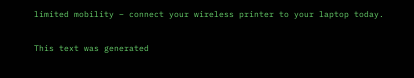limited mobility – connect your wireless printer to your laptop today.

This text was generated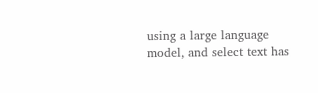using a large language model, and select text has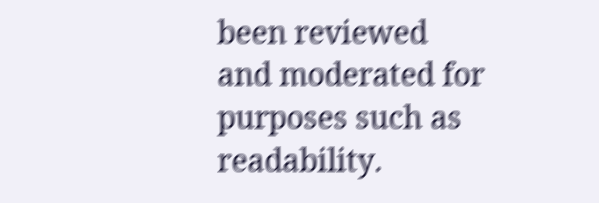been reviewed and moderated for purposes such as readability.